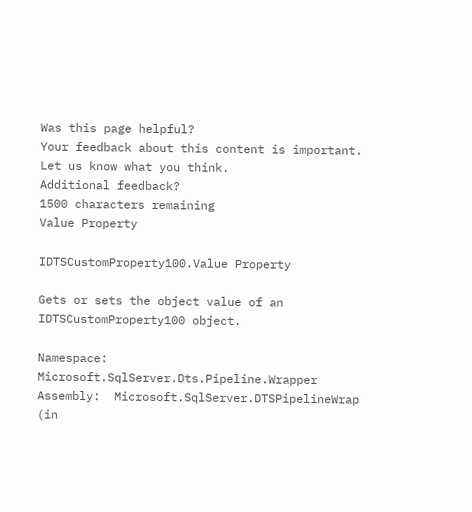Was this page helpful?
Your feedback about this content is important. Let us know what you think.
Additional feedback?
1500 characters remaining
Value Property

IDTSCustomProperty100.Value Property

Gets or sets the object value of an IDTSCustomProperty100 object.

Namespace:  Microsoft.SqlServer.Dts.Pipeline.Wrapper
Assembly:  Microsoft.SqlServer.DTSPipelineWrap (in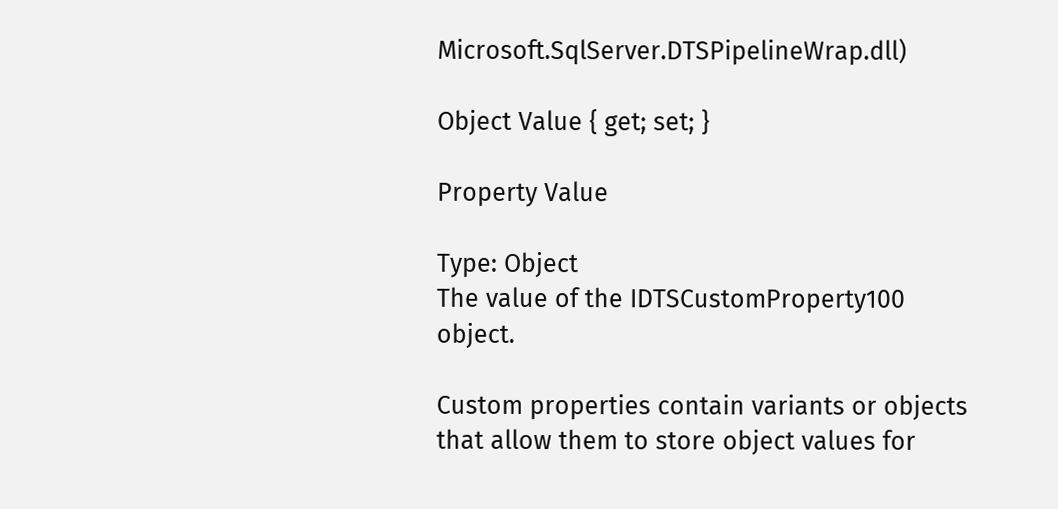Microsoft.SqlServer.DTSPipelineWrap.dll)

Object Value { get; set; }

Property Value

Type: Object
The value of the IDTSCustomProperty100 object.

Custom properties contain variants or objects that allow them to store object values for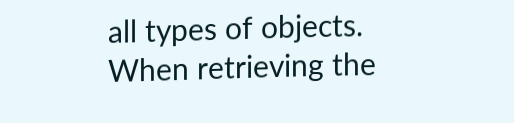all types of objects. When retrieving the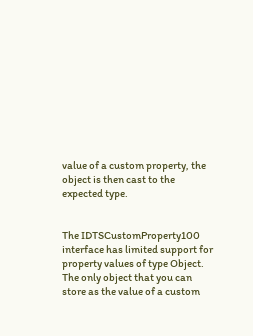value of a custom property, the object is then cast to the expected type.


The IDTSCustomProperty100 interface has limited support for property values of type Object. The only object that you can store as the value of a custom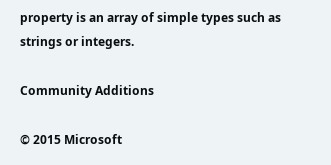property is an array of simple types such as strings or integers.

Community Additions

© 2015 Microsoft